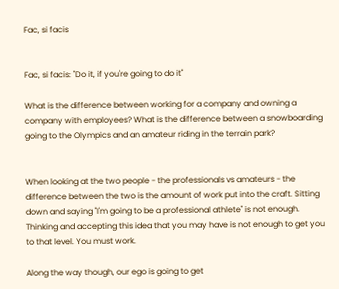Fac, si facis


Fac, si facis: "Do it, if you're going to do it"

What is the difference between working for a company and owning a company with employees? What is the difference between a snowboarding going to the Olympics and an amateur riding in the terrain park?


When looking at the two people - the professionals vs amateurs - the difference between the two is the amount of work put into the craft. Sitting down and saying "I'm going to be a professional athlete" is not enough. Thinking and accepting this idea that you may have is not enough to get you to that level. You must work.

Along the way though, our ego is going to get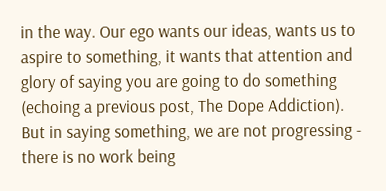in the way. Our ego wants our ideas, wants us to aspire to something, it wants that attention and glory of saying you are going to do something (echoing a previous post, The Dope Addiction). But in saying something, we are not progressing - there is no work being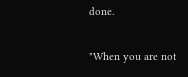done.

"When you are not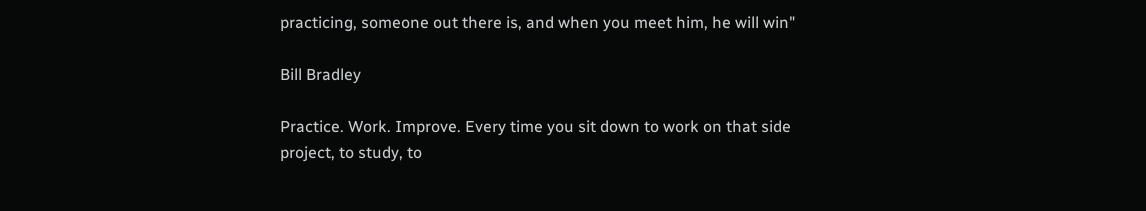practicing, someone out there is, and when you meet him, he will win"

Bill Bradley

Practice. Work. Improve. Every time you sit down to work on that side project, to study, to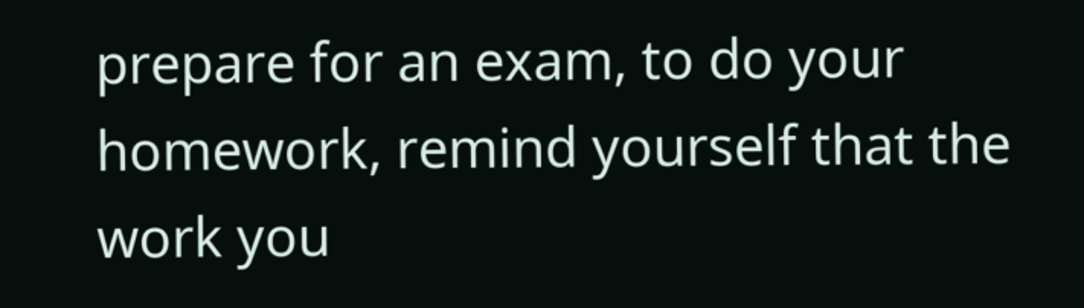prepare for an exam, to do your homework, remind yourself that the work you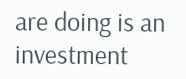are doing is an investment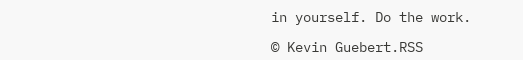in yourself. Do the work.

© Kevin Guebert.RSS